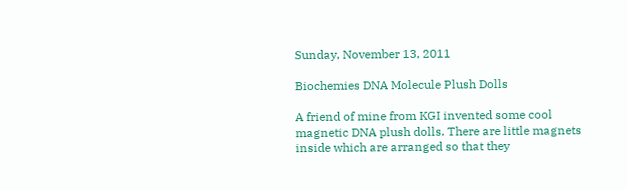Sunday, November 13, 2011

Biochemies DNA Molecule Plush Dolls

A friend of mine from KGI invented some cool magnetic DNA plush dolls. There are little magnets inside which are arranged so that they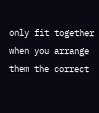only fit together when you arrange them the correct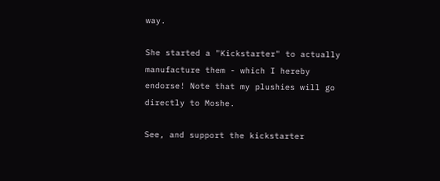way.

She started a "Kickstarter" to actually manufacture them - which I hereby endorse! Note that my plushies will go directly to Moshe.

See, and support the kickstarter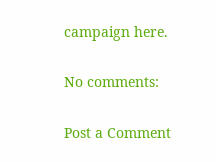campaign here.

No comments:

Post a Comment